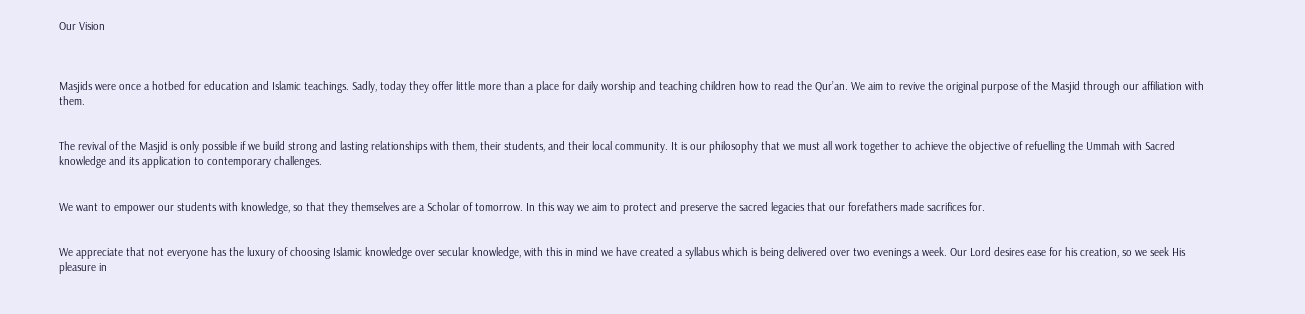Our Vision



Masjids were once a hotbed for education and Islamic teachings. Sadly, today they offer little more than a place for daily worship and teaching children how to read the Qur’an. We aim to revive the original purpose of the Masjid through our affiliation with them.


The revival of the Masjid is only possible if we build strong and lasting relationships with them, their students, and their local community. It is our philosophy that we must all work together to achieve the objective of refuelling the Ummah with Sacred knowledge and its application to contemporary challenges.


We want to empower our students with knowledge, so that they themselves are a Scholar of tomorrow. In this way we aim to protect and preserve the sacred legacies that our forefathers made sacrifices for.


We appreciate that not everyone has the luxury of choosing Islamic knowledge over secular knowledge, with this in mind we have created a syllabus which is being delivered over two evenings a week. Our Lord desires ease for his creation, so we seek His pleasure in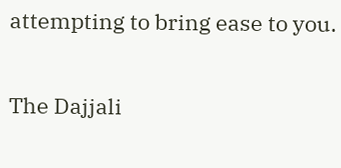attempting to bring ease to you.


The Dajjali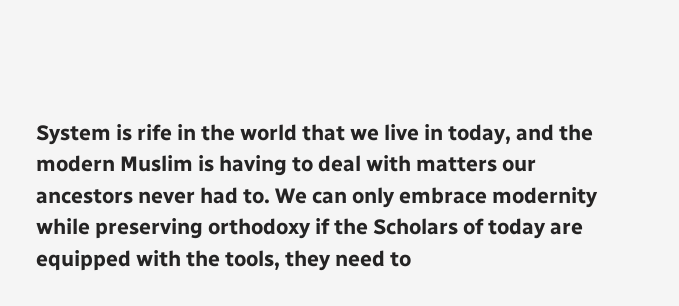System is rife in the world that we live in today, and the modern Muslim is having to deal with matters our ancestors never had to. We can only embrace modernity while preserving orthodoxy if the Scholars of today are equipped with the tools, they need to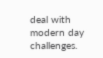deal with modern day challenges.